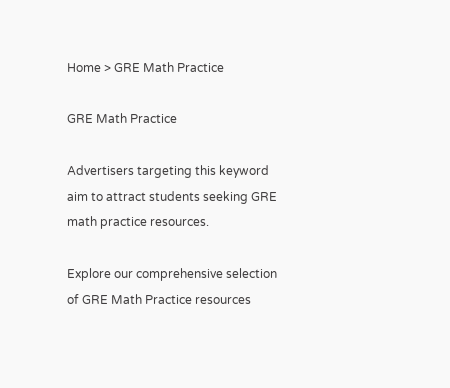Home > GRE Math Practice

GRE Math Practice

Advertisers targeting this keyword aim to attract students seeking GRE math practice resources.

Explore our comprehensive selection of GRE Math Practice resources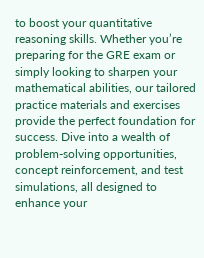to boost your quantitative reasoning skills. Whether you’re preparing for the GRE exam or simply looking to sharpen your mathematical abilities, our tailored practice materials and exercises provide the perfect foundation for success. Dive into a wealth of problem-solving opportunities, concept reinforcement, and test simulations, all designed to enhance your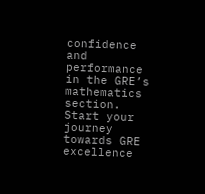confidence and performance in the GRE’s mathematics section. Start your journey towards GRE excellence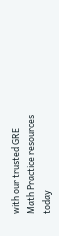with our trusted GRE Math Practice resources today